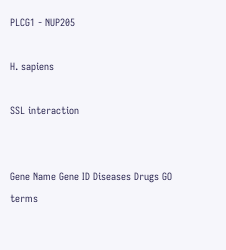PLCG1 - NUP205

H. sapiens

SSL interaction


Gene Name Gene ID Diseases Drugs GO terms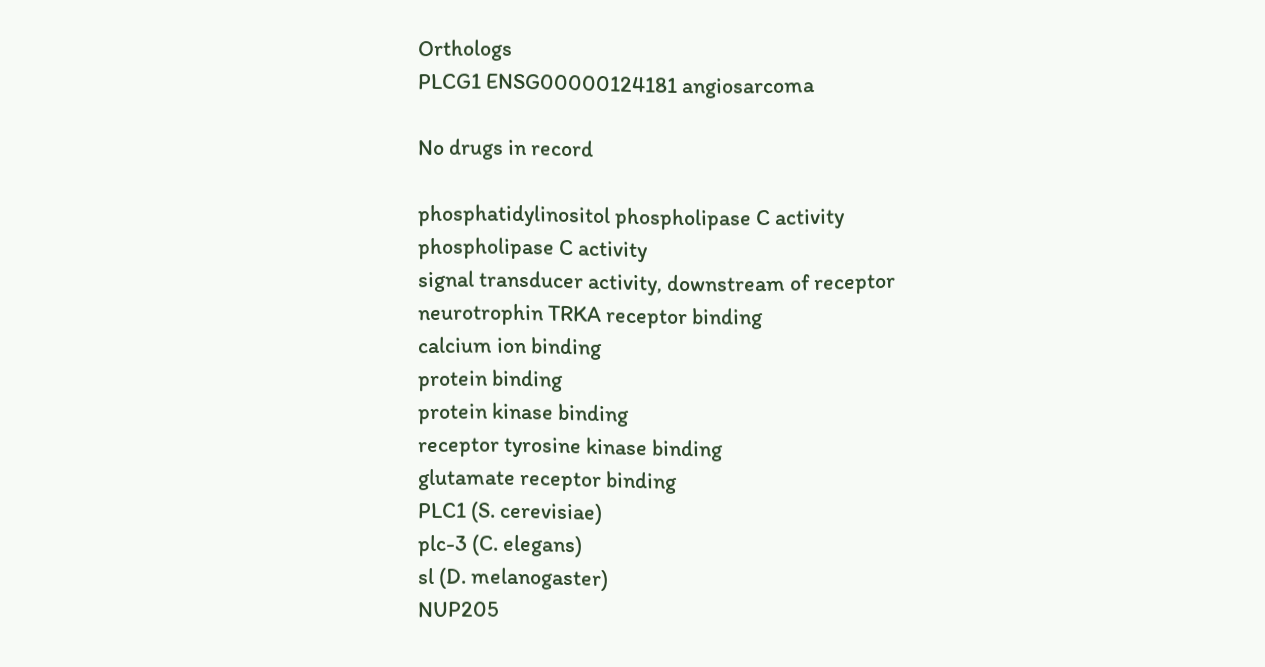Orthologs
PLCG1 ENSG00000124181 angiosarcoma

No drugs in record

phosphatidylinositol phospholipase C activity
phospholipase C activity
signal transducer activity, downstream of receptor
neurotrophin TRKA receptor binding
calcium ion binding
protein binding
protein kinase binding
receptor tyrosine kinase binding
glutamate receptor binding
PLC1 (S. cerevisiae)
plc-3 (C. elegans)
sl (D. melanogaster)
NUP205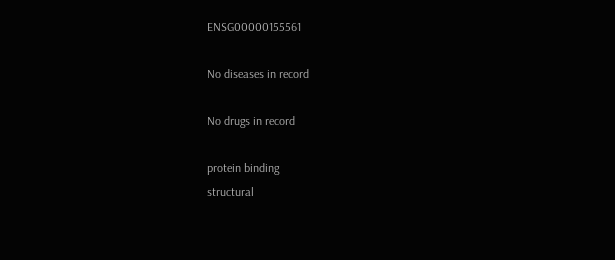ENSG00000155561

No diseases in record

No drugs in record

protein binding
structural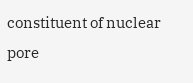constituent of nuclear pore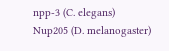npp-3 (C. elegans)
Nup205 (D. melanogaster)